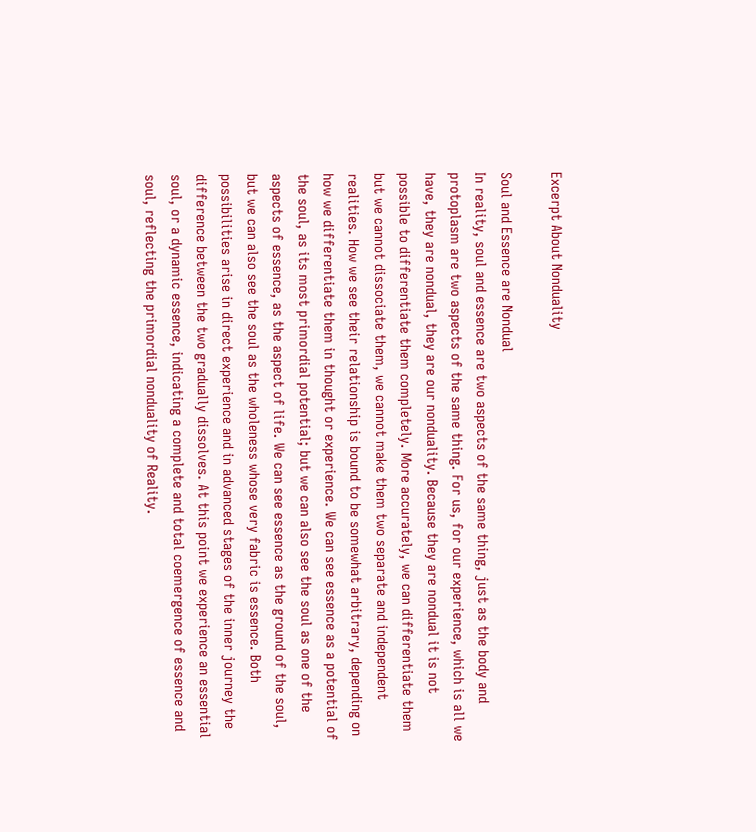Excerpt About Nonduality

Soul and Essence are Nondual
In reality, soul and essence are two aspects of the same thing, just as the body and protoplasm are two aspects of the same thing. For us, for our experience, which is all we have, they are nondual, they are our nonduality. Because they are nondual it is not possible to differentiate them completely. More accurately, we can differentiate them but we cannot dissociate them, we cannot make them two separate and independent realities. How we see their relationship is bound to be somewhat arbitrary, depending on how we differentiate them in thought or experience. We can see essence as a potential of the soul, as its most primordial potential; but we can also see the soul as one of the aspects of essence, as the aspect of life. We can see essence as the ground of the soul, but we can also see the soul as the wholeness whose very fabric is essence. Both possibilities arise in direct experience and in advanced stages of the inner journey the difference between the two gradually dissolves. At this point we experience an essential soul, or a dynamic essence, indicating a complete and total coemergence of essence and soul, reflecting the primordial nonduality of Reality.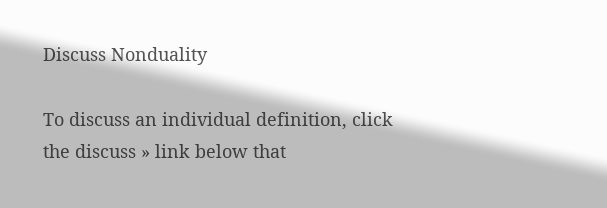Discuss Nonduality

To discuss an individual definition, click the discuss » link below that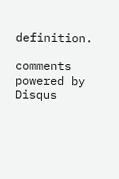definition.

comments powered by Disqus